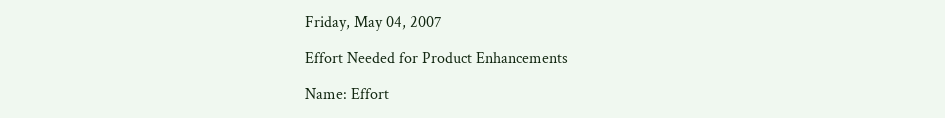Friday, May 04, 2007

Effort Needed for Product Enhancements

Name: Effort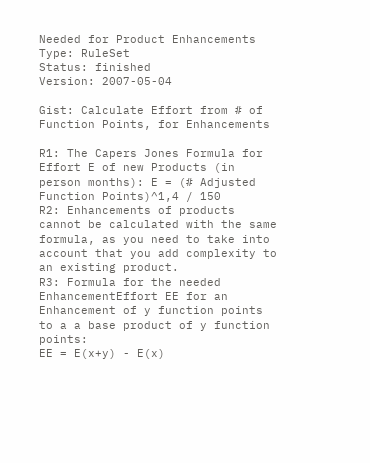Needed for Product Enhancements
Type: RuleSet
Status: finished
Version: 2007-05-04

Gist: Calculate Effort from # of Function Points, for Enhancements

R1: The Capers Jones Formula for Effort E of new Products (in person months): E = (# Adjusted Function Points)^1,4 / 150
R2: Enhancements of products cannot be calculated with the same formula, as you need to take into account that you add complexity to an existing product.
R3: Formula for the needed EnhancementEffort EE for an Enhancement of y function points to a a base product of y function points:
EE = E(x+y) - E(x)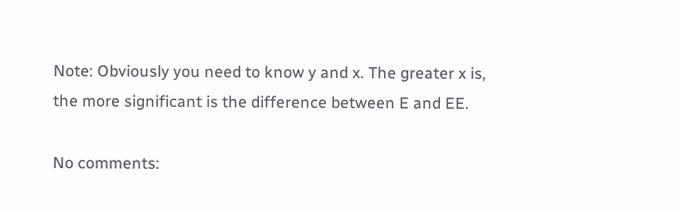Note: Obviously you need to know y and x. The greater x is, the more significant is the difference between E and EE.

No comments: